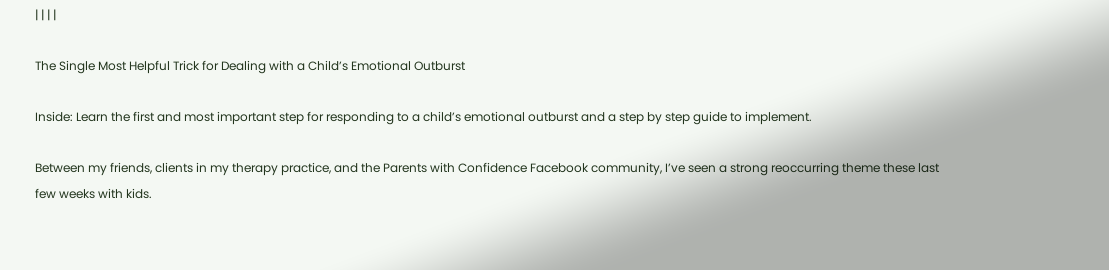| | | |

The Single Most Helpful Trick for Dealing with a Child’s Emotional Outburst

Inside: Learn the first and most important step for responding to a child’s emotional outburst and a step by step guide to implement.

Between my friends, clients in my therapy practice, and the Parents with Confidence Facebook community, I’ve seen a strong reoccurring theme these last few weeks with kids.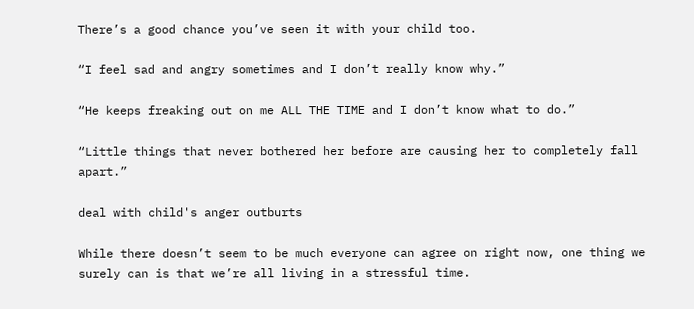There’s a good chance you’ve seen it with your child too.

“I feel sad and angry sometimes and I don’t really know why.”

“He keeps freaking out on me ALL THE TIME and I don’t know what to do.”

“Little things that never bothered her before are causing her to completely fall apart.”

deal with child's anger outburts

While there doesn’t seem to be much everyone can agree on right now, one thing we surely can is that we’re all living in a stressful time.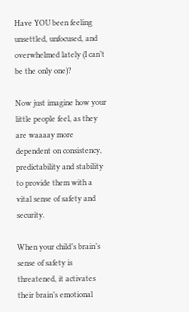Have YOU been feeling unsettled, unfocused, and overwhelmed lately (I can’t be the only one)?

Now just imagine how your little people feel, as they are waaaay more dependent on consistency, predictability and stability to provide them with a vital sense of safety and security.

When your child’s brain’s sense of safety is threatened, it activates their brain’s emotional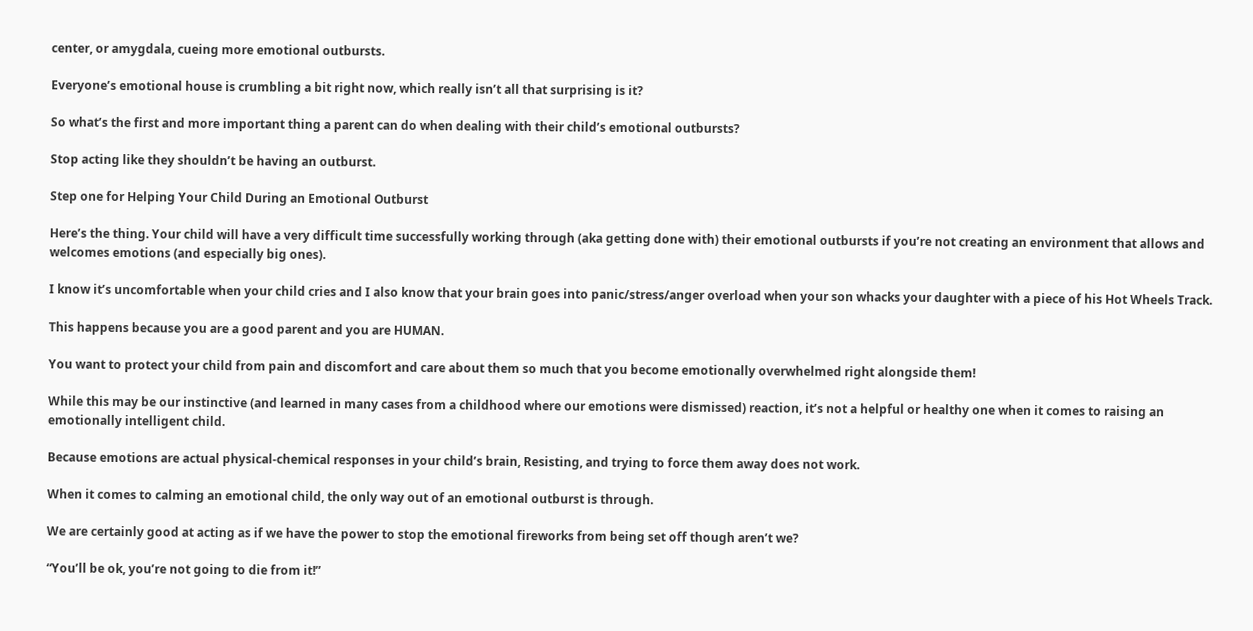center, or amygdala, cueing more emotional outbursts.

Everyone’s emotional house is crumbling a bit right now, which really isn’t all that surprising is it?

So what’s the first and more important thing a parent can do when dealing with their child’s emotional outbursts?

Stop acting like they shouldn’t be having an outburst.

Step one for Helping Your Child During an Emotional Outburst

Here’s the thing. Your child will have a very difficult time successfully working through (aka getting done with) their emotional outbursts if you’re not creating an environment that allows and welcomes emotions (and especially big ones).

I know it’s uncomfortable when your child cries and I also know that your brain goes into panic/stress/anger overload when your son whacks your daughter with a piece of his Hot Wheels Track.

This happens because you are a good parent and you are HUMAN.

You want to protect your child from pain and discomfort and care about them so much that you become emotionally overwhelmed right alongside them!

While this may be our instinctive (and learned in many cases from a childhood where our emotions were dismissed) reaction, it’s not a helpful or healthy one when it comes to raising an emotionally intelligent child.

Because emotions are actual physical-chemical responses in your child’s brain, Resisting, and trying to force them away does not work.

When it comes to calming an emotional child, the only way out of an emotional outburst is through.

We are certainly good at acting as if we have the power to stop the emotional fireworks from being set off though aren’t we?

“You’ll be ok, you’re not going to die from it!”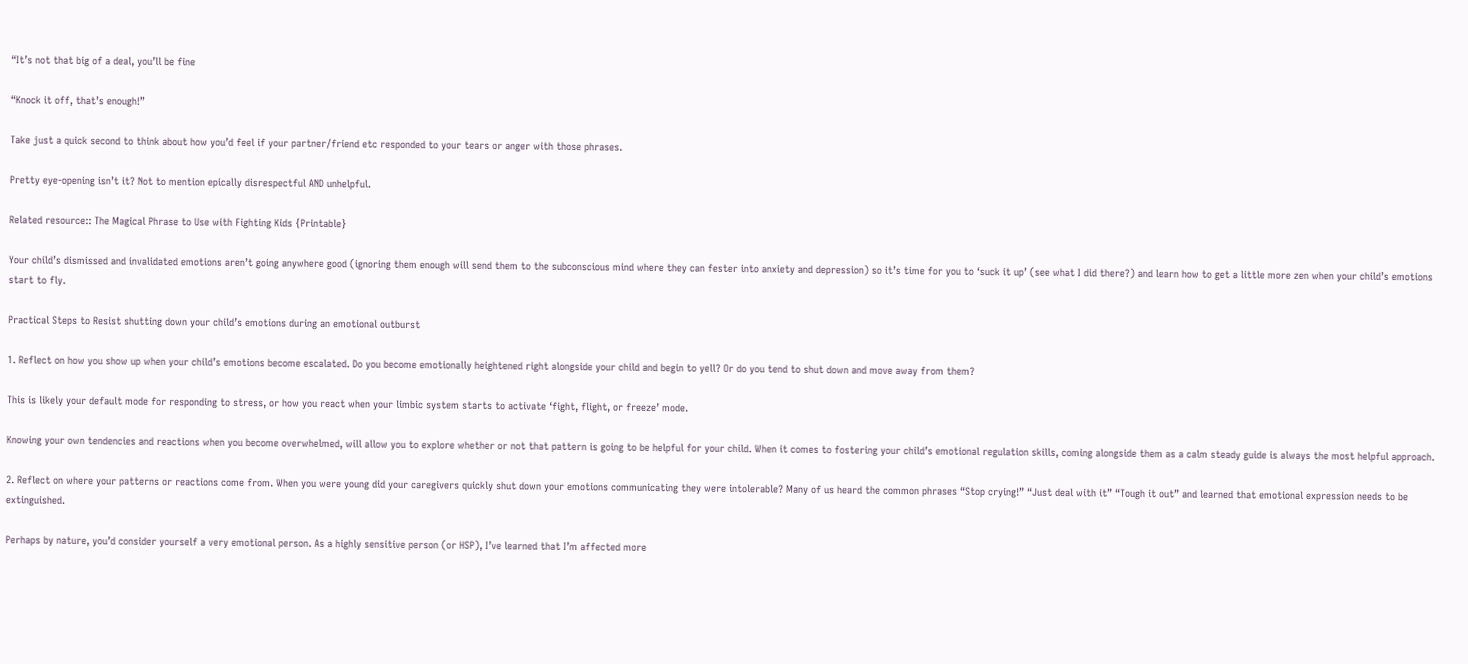“It’s not that big of a deal, you’ll be fine

“Knock it off, that’s enough!”

Take just a quick second to think about how you’d feel if your partner/friend etc responded to your tears or anger with those phrases.

Pretty eye-opening isn’t it? Not to mention epically disrespectful AND unhelpful.

Related resource:: The Magical Phrase to Use with Fighting Kids {Printable}

Your child’s dismissed and invalidated emotions aren’t going anywhere good (ignoring them enough will send them to the subconscious mind where they can fester into anxiety and depression) so it’s time for you to ‘suck it up’ (see what I did there?) and learn how to get a little more zen when your child’s emotions start to fly.

Practical Steps to Resist shutting down your child’s emotions during an emotional outburst

1. Reflect on how you show up when your child’s emotions become escalated. Do you become emotionally heightened right alongside your child and begin to yell? Or do you tend to shut down and move away from them?

This is likely your default mode for responding to stress, or how you react when your limbic system starts to activate ‘fight, flight, or freeze’ mode.

Knowing your own tendencies and reactions when you become overwhelmed, will allow you to explore whether or not that pattern is going to be helpful for your child. When it comes to fostering your child’s emotional regulation skills, coming alongside them as a calm steady guide is always the most helpful approach.

2. Reflect on where your patterns or reactions come from. When you were young did your caregivers quickly shut down your emotions communicating they were intolerable? Many of us heard the common phrases “Stop crying!” “Just deal with it” “Tough it out” and learned that emotional expression needs to be extinguished.

Perhaps by nature, you’d consider yourself a very emotional person. As a highly sensitive person (or HSP), I’ve learned that I’m affected more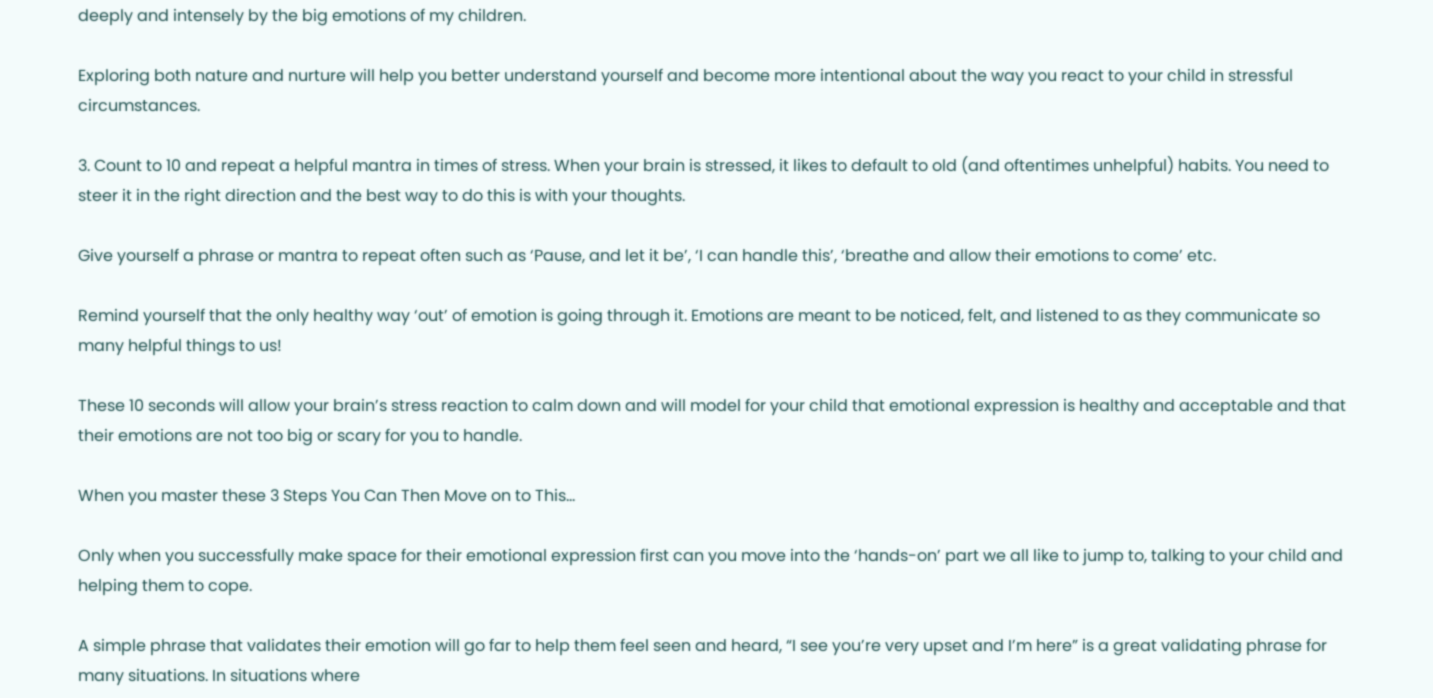deeply and intensely by the big emotions of my children.

Exploring both nature and nurture will help you better understand yourself and become more intentional about the way you react to your child in stressful circumstances.

3. Count to 10 and repeat a helpful mantra in times of stress. When your brain is stressed, it likes to default to old (and oftentimes unhelpful) habits. You need to steer it in the right direction and the best way to do this is with your thoughts.

Give yourself a phrase or mantra to repeat often such as ‘Pause, and let it be’, ‘I can handle this’, ‘breathe and allow their emotions to come’ etc.

Remind yourself that the only healthy way ‘out’ of emotion is going through it. Emotions are meant to be noticed, felt, and listened to as they communicate so many helpful things to us!

These 10 seconds will allow your brain’s stress reaction to calm down and will model for your child that emotional expression is healthy and acceptable and that their emotions are not too big or scary for you to handle.

When you master these 3 Steps You Can Then Move on to This…

Only when you successfully make space for their emotional expression first can you move into the ‘hands-on’ part we all like to jump to, talking to your child and helping them to cope.

A simple phrase that validates their emotion will go far to help them feel seen and heard, “I see you’re very upset and I’m here” is a great validating phrase for many situations. In situations where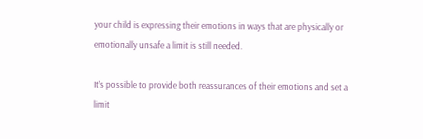your child is expressing their emotions in ways that are physically or emotionally unsafe a limit is still needed.

It’s possible to provide both reassurances of their emotions and set a limit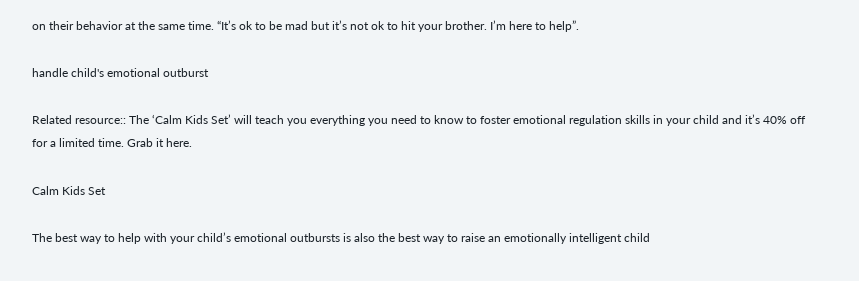on their behavior at the same time. “It’s ok to be mad but it’s not ok to hit your brother. I’m here to help”.

handle child's emotional outburst

Related resource:: The ‘Calm Kids Set’ will teach you everything you need to know to foster emotional regulation skills in your child and it’s 40% off for a limited time. Grab it here.

Calm Kids Set

The best way to help with your child’s emotional outbursts is also the best way to raise an emotionally intelligent child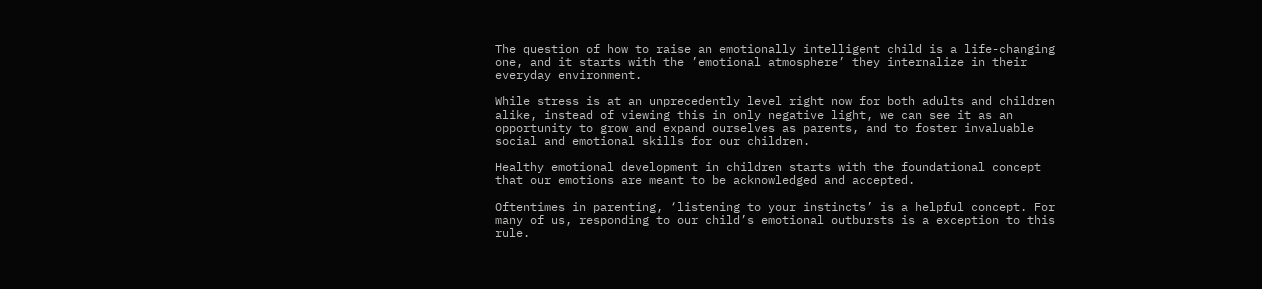The question of how to raise an emotionally intelligent child is a life-changing one, and it starts with the ’emotional atmosphere’ they internalize in their everyday environment.

While stress is at an unprecedently level right now for both adults and children alike, instead of viewing this in only negative light, we can see it as an opportunity to grow and expand ourselves as parents, and to foster invaluable social and emotional skills for our children.

Healthy emotional development in children starts with the foundational concept that our emotions are meant to be acknowledged and accepted.

Oftentimes in parenting, ‘listening to your instincts’ is a helpful concept. For many of us, responding to our child’s emotional outbursts is a exception to this rule.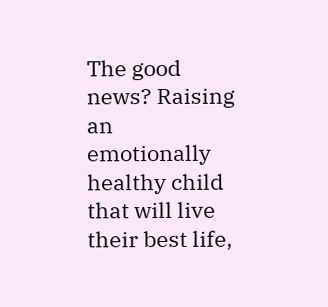The good news? Raising an emotionally healthy child that will live their best life,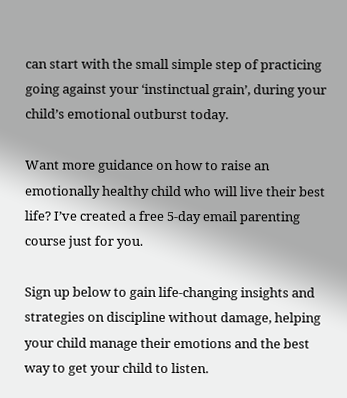can start with the small simple step of practicing going against your ‘instinctual grain’, during your child’s emotional outburst today.

Want more guidance on how to raise an emotionally healthy child who will live their best life? I’ve created a free 5-day email parenting course just for you.

Sign up below to gain life-changing insights and strategies on discipline without damage, helping your child manage their emotions and the best way to get your child to listen.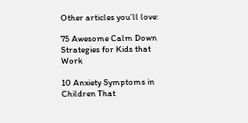Other articles you’ll love:

75 Awesome Calm Down Strategies for Kids that Work

10 Anxiety Symptoms in Children That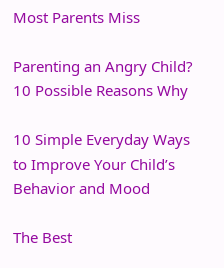Most Parents Miss

Parenting an Angry Child? 10 Possible Reasons Why

10 Simple Everyday Ways to Improve Your Child’s Behavior and Mood

The Best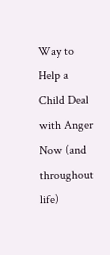Way to Help a Child Deal with Anger Now (and throughout life)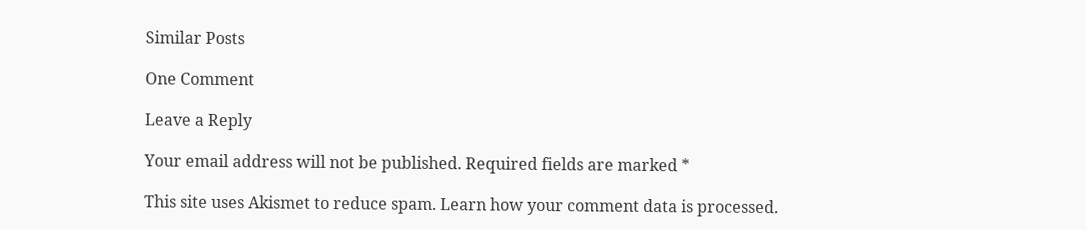Similar Posts

One Comment

Leave a Reply

Your email address will not be published. Required fields are marked *

This site uses Akismet to reduce spam. Learn how your comment data is processed.